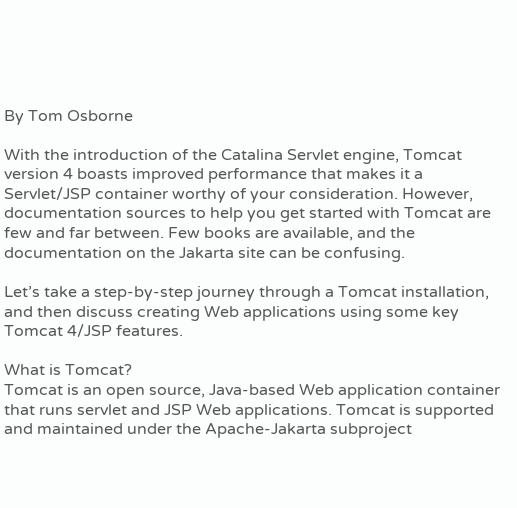By Tom Osborne

With the introduction of the Catalina Servlet engine, Tomcat version 4 boasts improved performance that makes it a Servlet/JSP container worthy of your consideration. However, documentation sources to help you get started with Tomcat are few and far between. Few books are available, and the documentation on the Jakarta site can be confusing.

Let’s take a step-by-step journey through a Tomcat installation, and then discuss creating Web applications using some key Tomcat 4/JSP features.

What is Tomcat?
Tomcat is an open source, Java-based Web application container that runs servlet and JSP Web applications. Tomcat is supported and maintained under the Apache-Jakarta subproject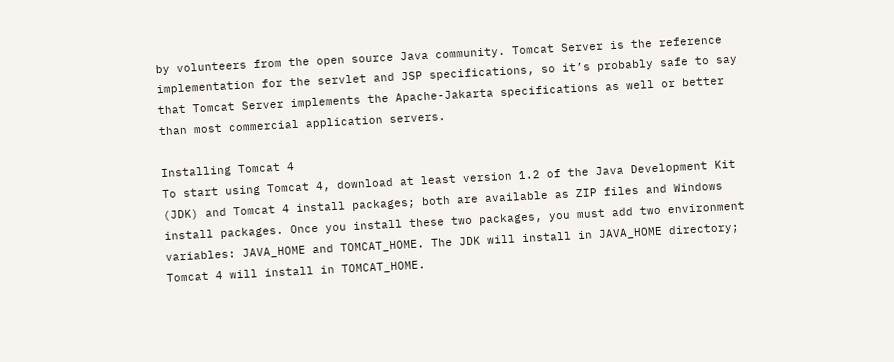by volunteers from the open source Java community. Tomcat Server is the reference implementation for the servlet and JSP specifications, so it’s probably safe to say that Tomcat Server implements the Apache-Jakarta specifications as well or better than most commercial application servers.

Installing Tomcat 4
To start using Tomcat 4, download at least version 1.2 of the Java Development Kit (JDK) and Tomcat 4 install packages; both are available as ZIP files and Windows install packages. Once you install these two packages, you must add two environment variables: JAVA_HOME and TOMCAT_HOME. The JDK will install in JAVA_HOME directory; Tomcat 4 will install in TOMCAT_HOME.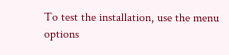To test the installation, use the menu options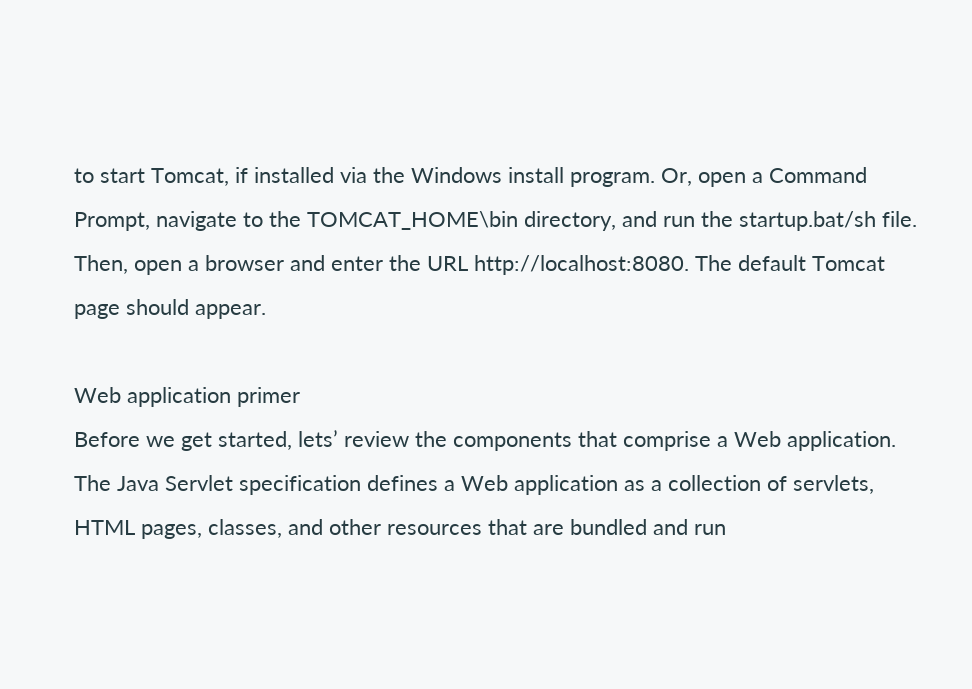to start Tomcat, if installed via the Windows install program. Or, open a Command Prompt, navigate to the TOMCAT_HOME\bin directory, and run the startup.bat/sh file. Then, open a browser and enter the URL http://localhost:8080. The default Tomcat page should appear.

Web application primer
Before we get started, lets’ review the components that comprise a Web application. The Java Servlet specification defines a Web application as a collection of servlets, HTML pages, classes, and other resources that are bundled and run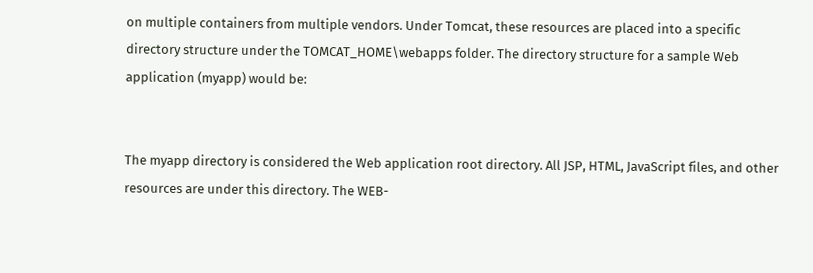on multiple containers from multiple vendors. Under Tomcat, these resources are placed into a specific directory structure under the TOMCAT_HOME\webapps folder. The directory structure for a sample Web application (myapp) would be:


The myapp directory is considered the Web application root directory. All JSP, HTML, JavaScript files, and other resources are under this directory. The WEB-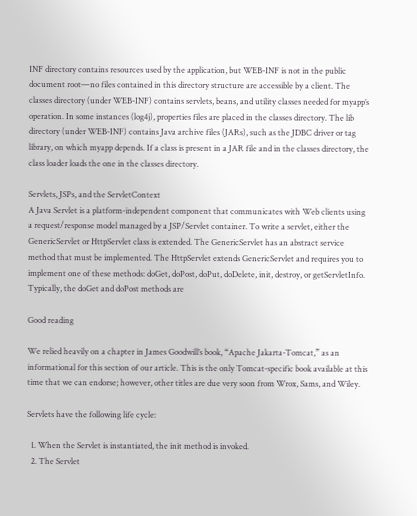INF directory contains resources used by the application, but WEB-INF is not in the public document root—no files contained in this directory structure are accessible by a client. The classes directory (under WEB-INF) contains servlets, beans, and utility classes needed for myapp’s operation. In some instances (log4j), properties files are placed in the classes directory. The lib directory (under WEB-INF) contains Java archive files (JARs), such as the JDBC driver or tag library, on which myapp depends. If a class is present in a JAR file and in the classes directory, the class loader loads the one in the classes directory.

Servlets, JSPs, and the ServletContext
A Java Servlet is a platform-independent component that communicates with Web clients using a request/response model managed by a JSP/Servlet container. To write a servlet, either the GenericServlet or HttpServlet class is extended. The GenericServlet has an abstract service method that must be implemented. The HttpServlet extends GenericServlet and requires you to implement one of these methods: doGet, doPost, doPut, doDelete, init, destroy, or getServletInfo. Typically, the doGet and doPost methods are

Good reading

We relied heavily on a chapter in James Goodwill’s book, “Apache Jakarta-Tomcat,” as an informational for this section of our article. This is the only Tomcat-specific book available at this time that we can endorse; however, other titles are due very soon from Wrox, Sams, and Wiley.

Servlets have the following life cycle:

  1. When the Servlet is instantiated, the init method is invoked.
  2. The Servlet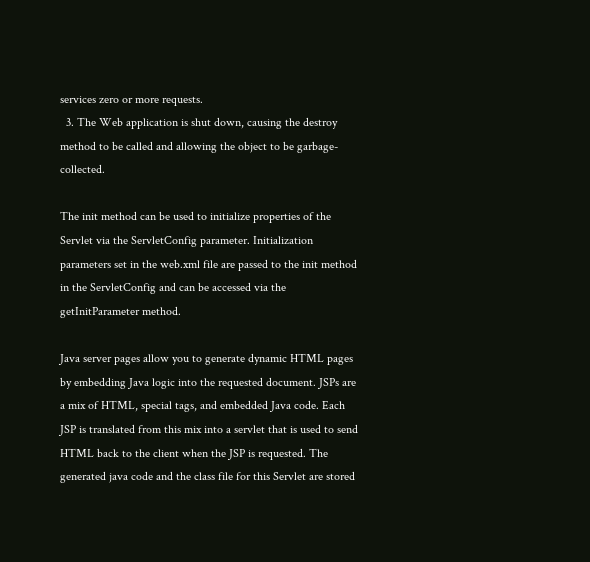services zero or more requests.
  3. The Web application is shut down, causing the destroy method to be called and allowing the object to be garbage-collected.

The init method can be used to initialize properties of the Servlet via the ServletConfig parameter. Initialization parameters set in the web.xml file are passed to the init method in the ServletConfig and can be accessed via the getInitParameter method.

Java server pages allow you to generate dynamic HTML pages by embedding Java logic into the requested document. JSPs are a mix of HTML, special tags, and embedded Java code. Each JSP is translated from this mix into a servlet that is used to send HTML back to the client when the JSP is requested. The generated java code and the class file for this Servlet are stored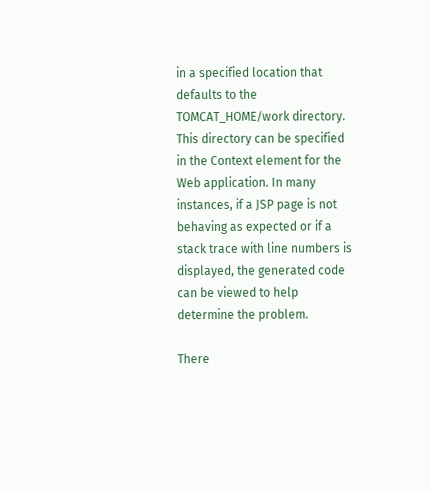in a specified location that defaults to the TOMCAT_HOME/work directory. This directory can be specified in the Context element for the Web application. In many instances, if a JSP page is not behaving as expected or if a stack trace with line numbers is displayed, the generated code can be viewed to help determine the problem.

There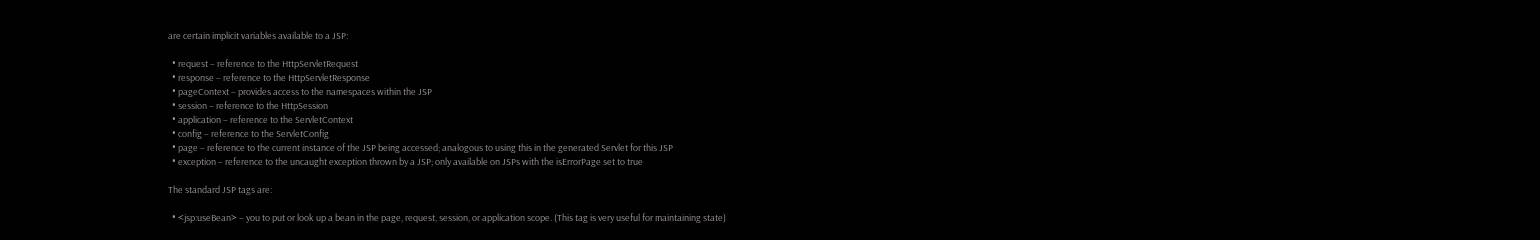are certain implicit variables available to a JSP:

  • request – reference to the HttpServletRequest
  • response – reference to the HttpServletResponse
  • pageContext – provides access to the namespaces within the JSP
  • session – reference to the HttpSession
  • application – reference to the ServletContext
  • config – reference to the ServletConfig
  • page – reference to the current instance of the JSP being accessed; analogous to using this in the generated Servlet for this JSP
  • exception – reference to the uncaught exception thrown by a JSP; only available on JSPs with the isErrorPage set to true

The standard JSP tags are:

  • <jsp:useBean> – you to put or look up a bean in the page, request, session, or application scope. (This tag is very useful for maintaining state)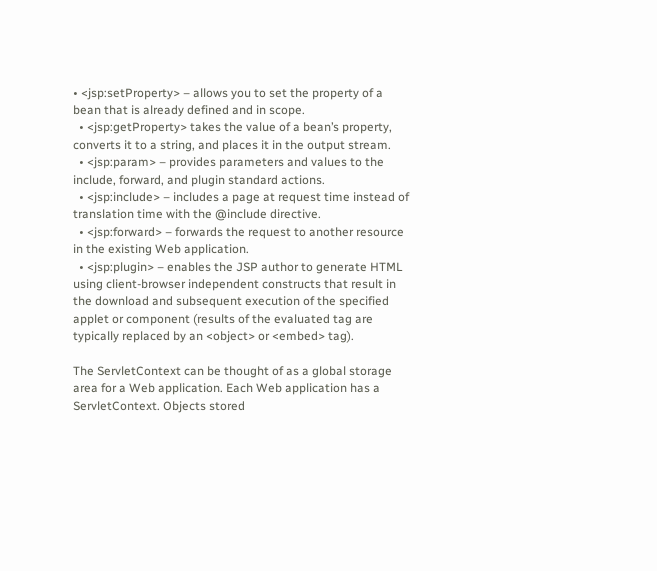• <jsp:setProperty> – allows you to set the property of a bean that is already defined and in scope.
  • <jsp:getProperty> takes the value of a bean’s property, converts it to a string, and places it in the output stream.
  • <jsp:param> – provides parameters and values to the include, forward, and plugin standard actions.
  • <jsp:include> – includes a page at request time instead of translation time with the @include directive.
  • <jsp:forward> – forwards the request to another resource in the existing Web application.
  • <jsp:plugin> – enables the JSP author to generate HTML using client-browser independent constructs that result in the download and subsequent execution of the specified applet or component (results of the evaluated tag are typically replaced by an <object> or <embed> tag).

The ServletContext can be thought of as a global storage area for a Web application. Each Web application has a ServletContext. Objects stored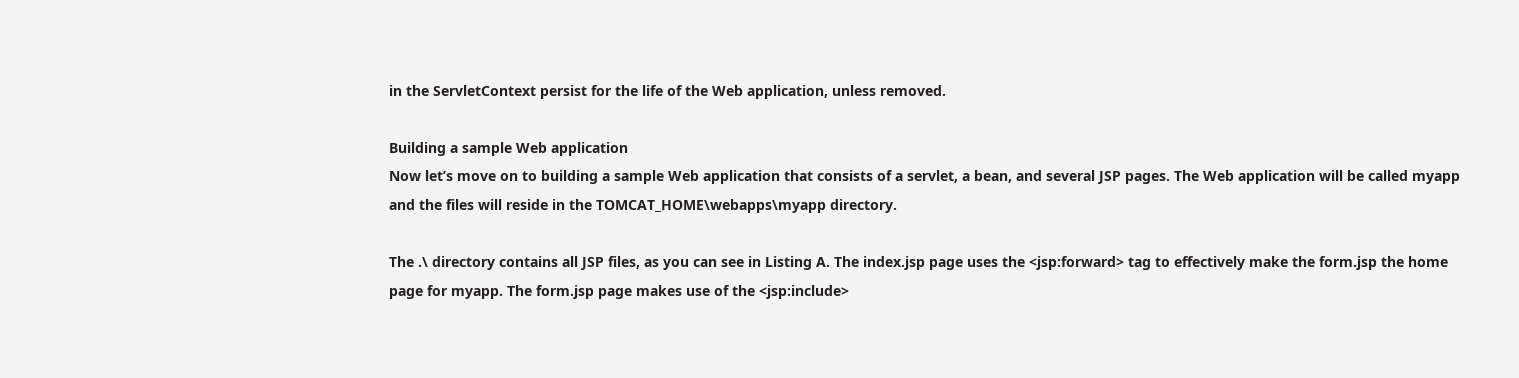in the ServletContext persist for the life of the Web application, unless removed.

Building a sample Web application
Now let’s move on to building a sample Web application that consists of a servlet, a bean, and several JSP pages. The Web application will be called myapp and the files will reside in the TOMCAT_HOME\webapps\myapp directory.

The .\ directory contains all JSP files, as you can see in Listing A. The index.jsp page uses the <jsp:forward> tag to effectively make the form.jsp the home page for myapp. The form.jsp page makes use of the <jsp:include>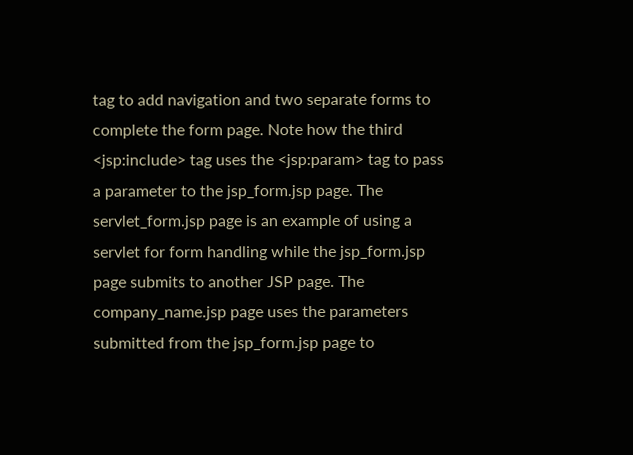tag to add navigation and two separate forms to complete the form page. Note how the third <jsp:include> tag uses the <jsp:param> tag to pass a parameter to the jsp_form.jsp page. The servlet_form.jsp page is an example of using a servlet for form handling while the jsp_form.jsp page submits to another JSP page. The company_name.jsp page uses the parameters submitted from the jsp_form.jsp page to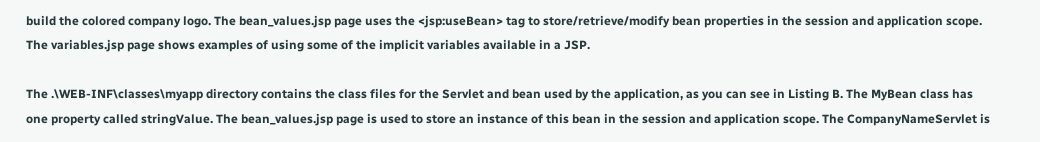build the colored company logo. The bean_values.jsp page uses the <jsp:useBean> tag to store/retrieve/modify bean properties in the session and application scope. The variables.jsp page shows examples of using some of the implicit variables available in a JSP.

The .\WEB-INF\classes\myapp directory contains the class files for the Servlet and bean used by the application, as you can see in Listing B. The MyBean class has one property called stringValue. The bean_values.jsp page is used to store an instance of this bean in the session and application scope. The CompanyNameServlet is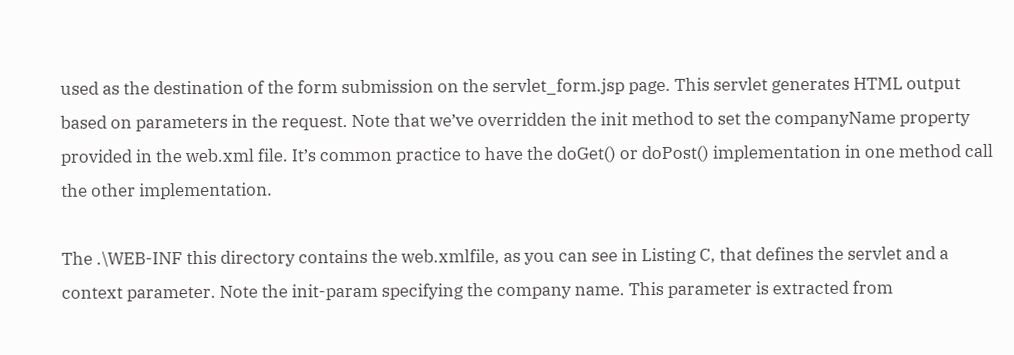used as the destination of the form submission on the servlet_form.jsp page. This servlet generates HTML output based on parameters in the request. Note that we’ve overridden the init method to set the companyName property provided in the web.xml file. It’s common practice to have the doGet() or doPost() implementation in one method call the other implementation.

The .\WEB-INF this directory contains the web.xmlfile, as you can see in Listing C, that defines the servlet and a context parameter. Note the init-param specifying the company name. This parameter is extracted from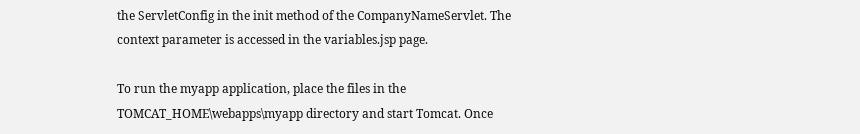the ServletConfig in the init method of the CompanyNameServlet. The context parameter is accessed in the variables.jsp page.

To run the myapp application, place the files in the TOMCAT_HOME\webapps\myapp directory and start Tomcat. Once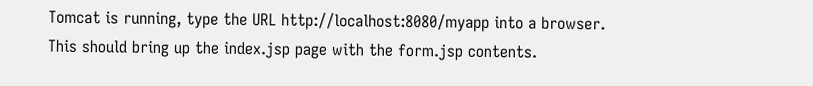Tomcat is running, type the URL http://localhost:8080/myapp into a browser. This should bring up the index.jsp page with the form.jsp contents.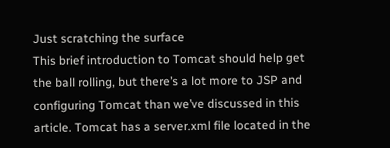Just scratching the surface
This brief introduction to Tomcat should help get the ball rolling, but there’s a lot more to JSP and configuring Tomcat than we’ve discussed in this article. Tomcat has a server.xml file located in the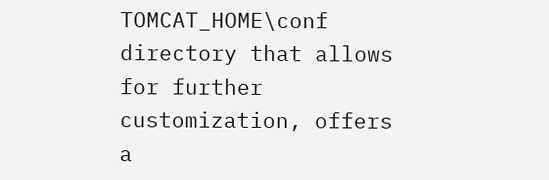TOMCAT_HOME\conf directory that allows for further customization, offers a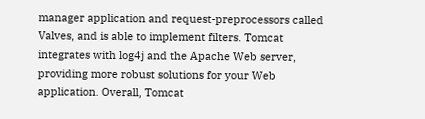manager application and request-preprocessors called Valves, and is able to implement filters. Tomcat integrates with log4j and the Apache Web server, providing more robust solutions for your Web application. Overall, Tomcat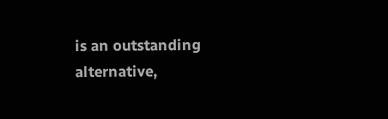is an outstanding alternative,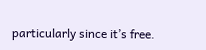particularly since it’s free.